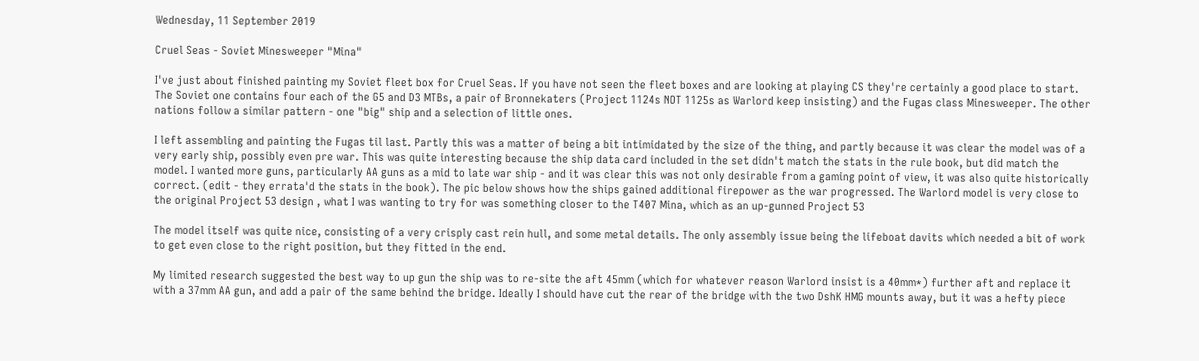Wednesday, 11 September 2019

Cruel Seas - Soviet Minesweeper "Mina"

I've just about finished painting my Soviet fleet box for Cruel Seas. If you have not seen the fleet boxes and are looking at playing CS they're certainly a good place to start. The Soviet one contains four each of the G5 and D3 MTBs, a pair of Bronnekaters (Project 1124s NOT 1125s as Warlord keep insisting) and the Fugas class Minesweeper. The other nations follow a similar pattern - one "big" ship and a selection of little ones.

I left assembling and painting the Fugas til last. Partly this was a matter of being a bit intimidated by the size of the thing, and partly because it was clear the model was of a very early ship, possibly even pre war. This was quite interesting because the ship data card included in the set didn't match the stats in the rule book, but did match the model. I wanted more guns, particularly AA guns as a mid to late war ship - and it was clear this was not only desirable from a gaming point of view, it was also quite historically correct. (edit - they errata'd the stats in the book). The pic below shows how the ships gained additional firepower as the war progressed. The Warlord model is very close to the original Project 53 design , what I was wanting to try for was something closer to the T407 Mina, which as an up-gunned Project 53

The model itself was quite nice, consisting of a very crisply cast rein hull, and some metal details. The only assembly issue being the lifeboat davits which needed a bit of work to get even close to the right position, but they fitted in the end.

My limited research suggested the best way to up gun the ship was to re-site the aft 45mm (which for whatever reason Warlord insist is a 40mm*) further aft and replace it with a 37mm AA gun, and add a pair of the same behind the bridge. Ideally I should have cut the rear of the bridge with the two DshK HMG mounts away, but it was a hefty piece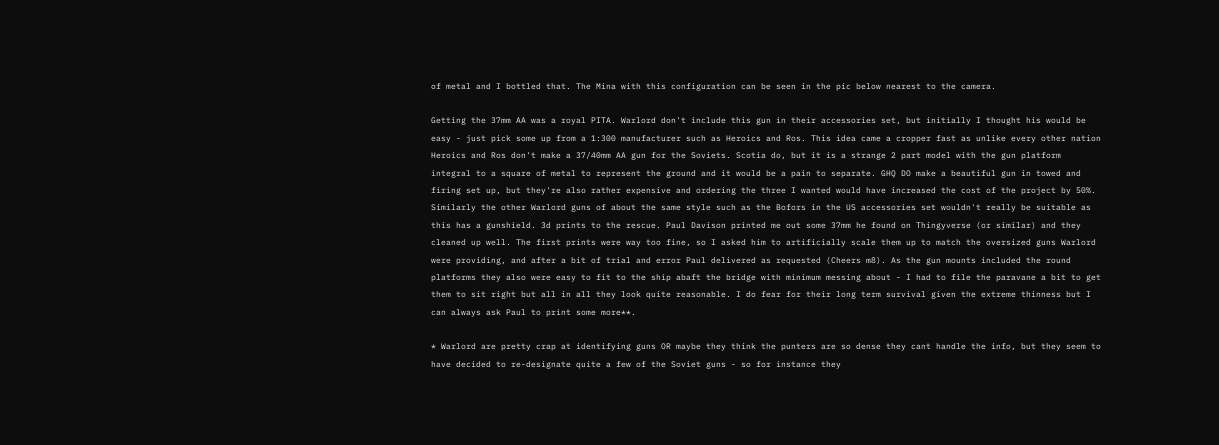of metal and I bottled that. The Mina with this configuration can be seen in the pic below nearest to the camera.

Getting the 37mm AA was a royal PITA. Warlord don't include this gun in their accessories set, but initially I thought his would be easy - just pick some up from a 1:300 manufacturer such as Heroics and Ros. This idea came a cropper fast as unlike every other nation Heroics and Ros don't make a 37/40mm AA gun for the Soviets. Scotia do, but it is a strange 2 part model with the gun platform integral to a square of metal to represent the ground and it would be a pain to separate. GHQ DO make a beautiful gun in towed and firing set up, but they're also rather expensive and ordering the three I wanted would have increased the cost of the project by 50%. Similarly the other Warlord guns of about the same style such as the Bofors in the US accessories set wouldn't really be suitable as this has a gunshield. 3d prints to the rescue. Paul Davison printed me out some 37mm he found on Thingyverse (or similar) and they cleaned up well. The first prints were way too fine, so I asked him to artificially scale them up to match the oversized guns Warlord were providing, and after a bit of trial and error Paul delivered as requested (Cheers m8). As the gun mounts included the round platforms they also were easy to fit to the ship abaft the bridge with minimum messing about - I had to file the paravane a bit to get them to sit right but all in all they look quite reasonable. I do fear for their long term survival given the extreme thinness but I can always ask Paul to print some more**.

* Warlord are pretty crap at identifying guns OR maybe they think the punters are so dense they cant handle the info, but they seem to have decided to re-designate quite a few of the Soviet guns - so for instance they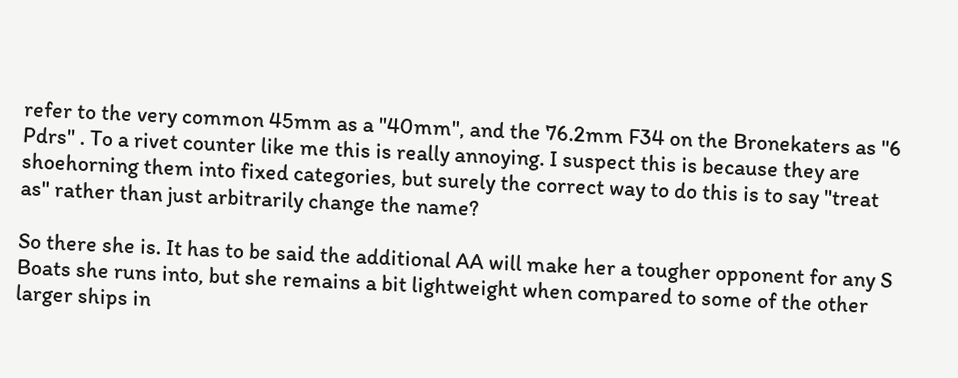refer to the very common 45mm as a "40mm", and the 76.2mm F34 on the Bronekaters as "6 Pdrs" . To a rivet counter like me this is really annoying. I suspect this is because they are shoehorning them into fixed categories, but surely the correct way to do this is to say "treat as" rather than just arbitrarily change the name?

So there she is. It has to be said the additional AA will make her a tougher opponent for any S Boats she runs into, but she remains a bit lightweight when compared to some of the other larger ships in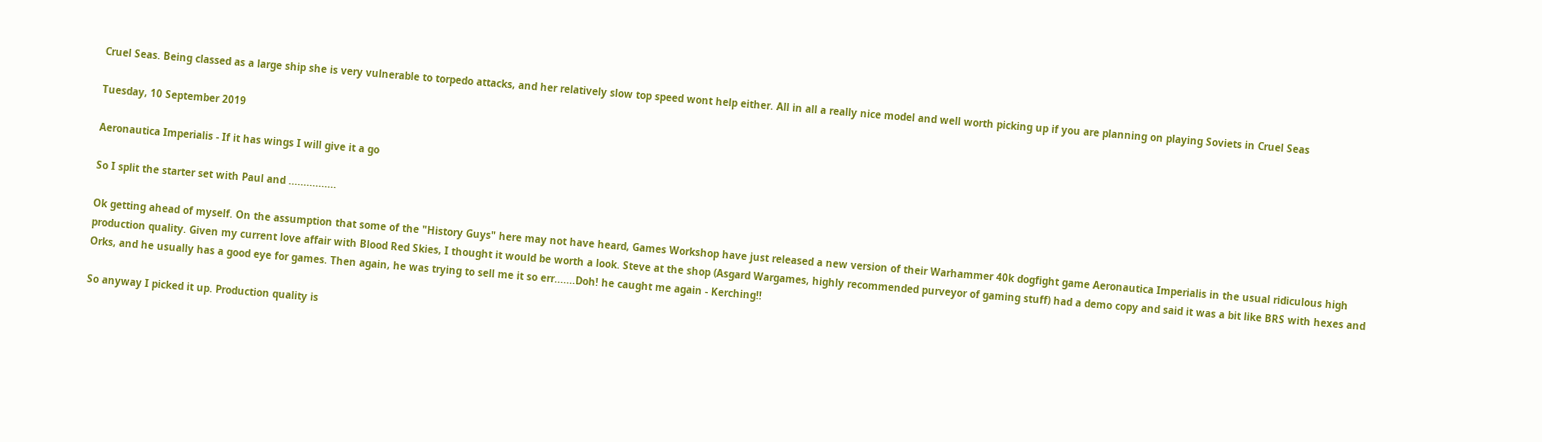Cruel Seas. Being classed as a large ship she is very vulnerable to torpedo attacks, and her relatively slow top speed wont help either. All in all a really nice model and well worth picking up if you are planning on playing Soviets in Cruel Seas

Tuesday, 10 September 2019

Aeronautica Imperialis - If it has wings I will give it a go

So I split the starter set with Paul and ................

Ok getting ahead of myself. On the assumption that some of the "History Guys" here may not have heard, Games Workshop have just released a new version of their Warhammer 40k dogfight game Aeronautica Imperialis in the usual ridiculous high production quality. Given my current love affair with Blood Red Skies, I thought it would be worth a look. Steve at the shop (Asgard Wargames, highly recommended purveyor of gaming stuff) had a demo copy and said it was a bit like BRS with hexes and Orks, and he usually has a good eye for games. Then again, he was trying to sell me it so err.......Doh! he caught me again - Kerching!!

So anyway I picked it up. Production quality is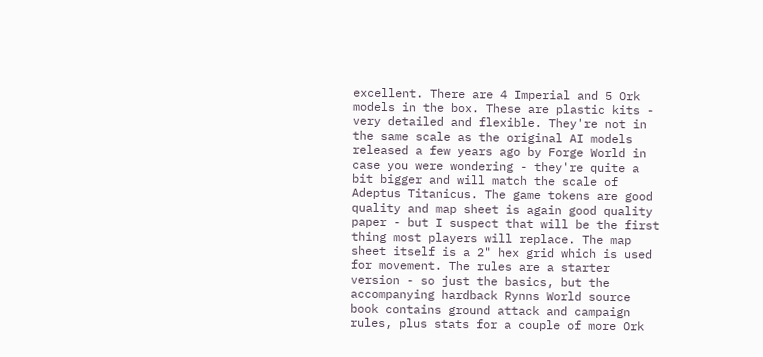excellent. There are 4 Imperial and 5 Ork models in the box. These are plastic kits - very detailed and flexible. They're not in the same scale as the original AI models released a few years ago by Forge World in case you were wondering - they're quite a bit bigger and will match the scale of Adeptus Titanicus. The game tokens are good quality and map sheet is again good quality paper - but I suspect that will be the first thing most players will replace. The map sheet itself is a 2" hex grid which is used for movement. The rules are a starter version - so just the basics, but the accompanying hardback Rynns World source book contains ground attack and campaign rules, plus stats for a couple of more Ork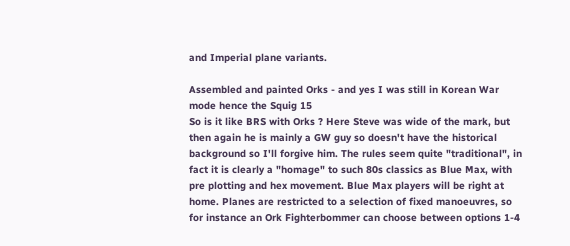and Imperial plane variants.

Assembled and painted Orks - and yes I was still in Korean War mode hence the Squig 15
So is it like BRS with Orks ? Here Steve was wide of the mark, but then again he is mainly a GW guy so doesn't have the historical background so I'll forgive him. The rules seem quite "traditional", in fact it is clearly a "homage" to such 80s classics as Blue Max, with pre plotting and hex movement. Blue Max players will be right at home. Planes are restricted to a selection of fixed manoeuvres, so for instance an Ork Fighterbommer can choose between options 1-4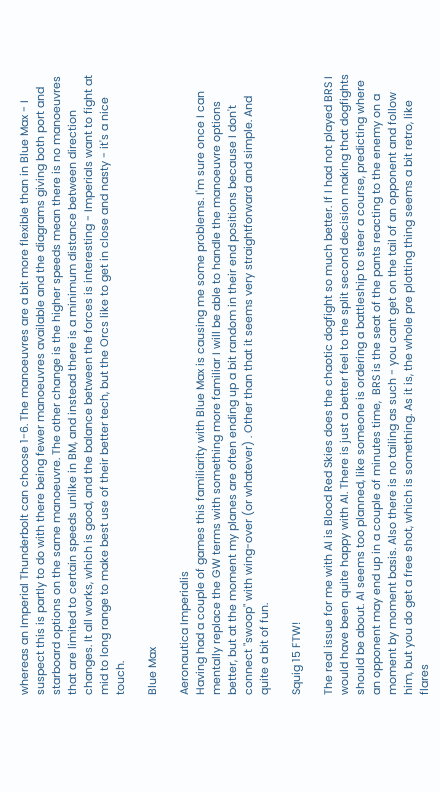whereas an Imperial Thunderbolt can choose 1-6. The manoeuvres are a bit more flexible than in Blue Max - I suspect this is partly to do with there being fewer manoeuvres available and the diagrams giving both port and starboard options on the same manoeuvre. The other change is the higher speeds mean there is no manoeuvres that are limited to certain speeds unlike in BM, and instead there is a minimum distance between direction changes. It all works, which is good, and the balance between the forces is interesting - Imperials want to fight at mid to long range to make best use of their better tech, but the Orcs like to get in close and nasty - it's a nice touch.

Blue Max

Aeronautica Imperialis
Having had a couple of games this familiarity with Blue Max is causing me some problems. I'm sure once I can mentally replace the GW terms with something more familiar I will be able to handle the manoeuvre options better, but at the moment my planes are often ending up a bit random in their end positions because I don't connect "swoop" with wing-over (or whatever) . Other than that it seems very straightforward and simple. And quite a bit of fun.

Squig 15 FTW!

The real issue for me with AI is Blood Red Skies does the chaotic dogfight so much better. If I had not played BRS I would have been quite happy with AI. There is just a better feel to the split second decision making that dogfights should be about. AI seems too planned, like someone is ordering a battleship to steer a course, predicting where an opponent may end up in a couple of minutes time,  BRS is the seat of the pants reacting to the enemy on a moment by moment basis. Also there is no tailing as such - you cant get on the tail of an opponent and follow him, but you do get a free shot, which is something. As it is, the whole pre plotting thing seems a bit retro, like flares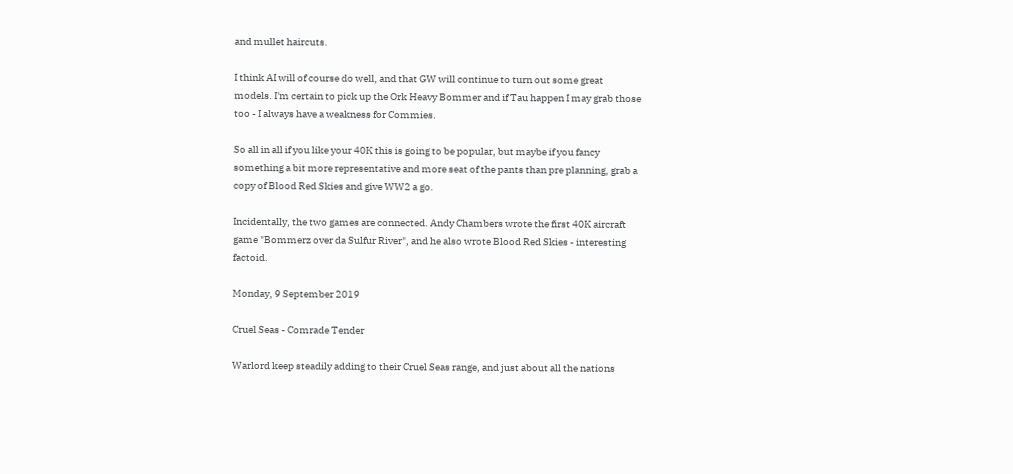and mullet haircuts.

I think AI will of course do well, and that GW will continue to turn out some great models. I'm certain to pick up the Ork Heavy Bommer and if Tau happen I may grab those too - I always have a weakness for Commies.

So all in all if you like your 40K this is going to be popular, but maybe if you fancy something a bit more representative and more seat of the pants than pre planning, grab a copy of Blood Red Skies and give WW2 a go.

Incidentally, the two games are connected. Andy Chambers wrote the first 40K aircraft game "Bommerz over da Sulfur River", and he also wrote Blood Red Skies - interesting factoid.

Monday, 9 September 2019

Cruel Seas - Comrade Tender

Warlord keep steadily adding to their Cruel Seas range, and just about all the nations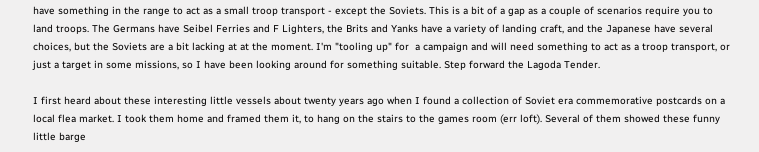have something in the range to act as a small troop transport - except the Soviets. This is a bit of a gap as a couple of scenarios require you to land troops. The Germans have Seibel Ferries and F Lighters, the Brits and Yanks have a variety of landing craft, and the Japanese have several choices, but the Soviets are a bit lacking at at the moment. I'm "tooling up" for  a campaign and will need something to act as a troop transport, or just a target in some missions, so I have been looking around for something suitable. Step forward the Lagoda Tender.

I first heard about these interesting little vessels about twenty years ago when I found a collection of Soviet era commemorative postcards on a local flea market. I took them home and framed them it, to hang on the stairs to the games room (err loft). Several of them showed these funny little barge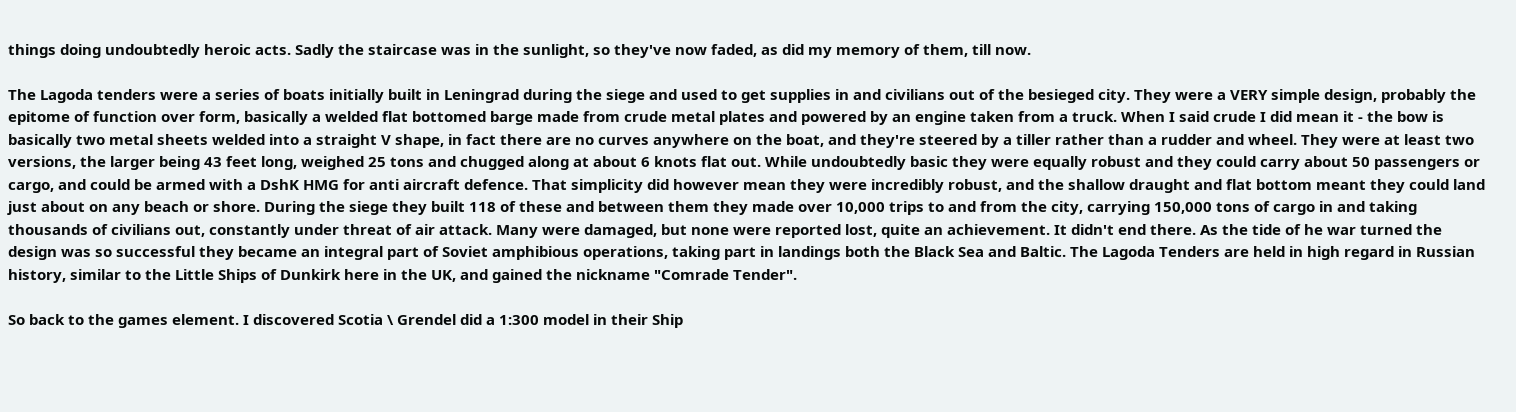things doing undoubtedly heroic acts. Sadly the staircase was in the sunlight, so they've now faded, as did my memory of them, till now.

The Lagoda tenders were a series of boats initially built in Leningrad during the siege and used to get supplies in and civilians out of the besieged city. They were a VERY simple design, probably the epitome of function over form, basically a welded flat bottomed barge made from crude metal plates and powered by an engine taken from a truck. When I said crude I did mean it - the bow is basically two metal sheets welded into a straight V shape, in fact there are no curves anywhere on the boat, and they're steered by a tiller rather than a rudder and wheel. They were at least two versions, the larger being 43 feet long, weighed 25 tons and chugged along at about 6 knots flat out. While undoubtedly basic they were equally robust and they could carry about 50 passengers or cargo, and could be armed with a DshK HMG for anti aircraft defence. That simplicity did however mean they were incredibly robust, and the shallow draught and flat bottom meant they could land just about on any beach or shore. During the siege they built 118 of these and between them they made over 10,000 trips to and from the city, carrying 150,000 tons of cargo in and taking thousands of civilians out, constantly under threat of air attack. Many were damaged, but none were reported lost, quite an achievement. It didn't end there. As the tide of he war turned the design was so successful they became an integral part of Soviet amphibious operations, taking part in landings both the Black Sea and Baltic. The Lagoda Tenders are held in high regard in Russian history, similar to the Little Ships of Dunkirk here in the UK, and gained the nickname "Comrade Tender".

So back to the games element. I discovered Scotia \ Grendel did a 1:300 model in their Ship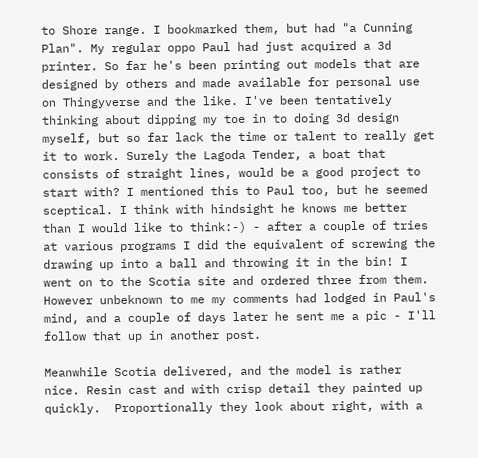to Shore range. I bookmarked them, but had "a Cunning Plan". My regular oppo Paul had just acquired a 3d printer. So far he's been printing out models that are designed by others and made available for personal use on Thingyverse and the like. I've been tentatively thinking about dipping my toe in to doing 3d design myself, but so far lack the time or talent to really get it to work. Surely the Lagoda Tender, a boat that consists of straight lines, would be a good project to start with? I mentioned this to Paul too, but he seemed sceptical. I think with hindsight he knows me better than I would like to think:-) - after a couple of tries at various programs I did the equivalent of screwing the drawing up into a ball and throwing it in the bin! I went on to the Scotia site and ordered three from them. However unbeknown to me my comments had lodged in Paul's mind, and a couple of days later he sent me a pic - I'll follow that up in another post.

Meanwhile Scotia delivered, and the model is rather nice. Resin cast and with crisp detail they painted up quickly.  Proportionally they look about right, with a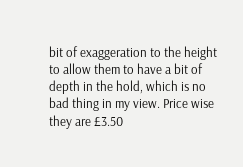bit of exaggeration to the height to allow them to have a bit of depth in the hold, which is no bad thing in my view. Price wise they are £3.50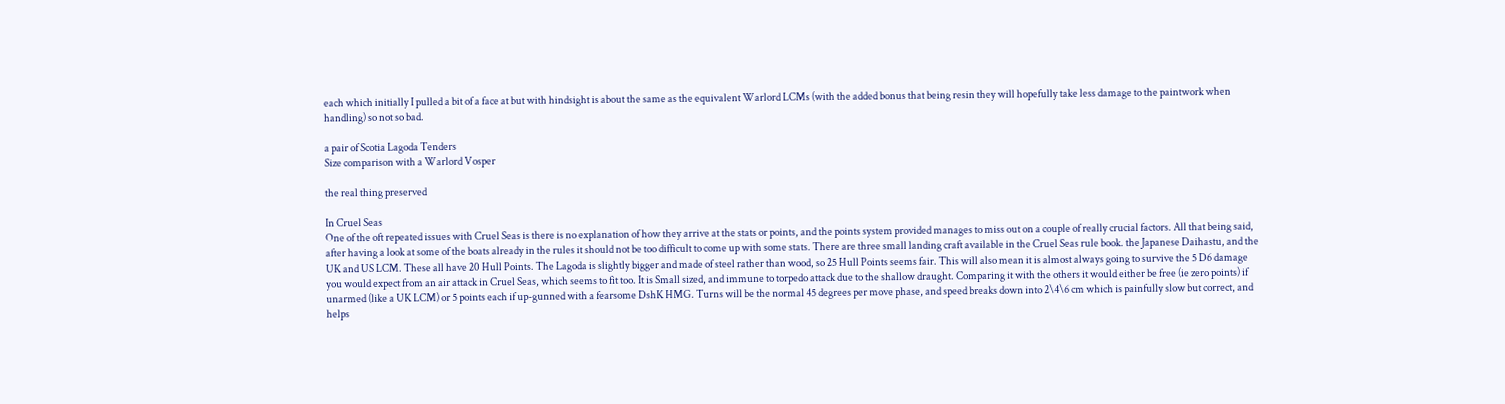each which initially I pulled a bit of a face at but with hindsight is about the same as the equivalent Warlord LCMs (with the added bonus that being resin they will hopefully take less damage to the paintwork when handling) so not so bad.

a pair of Scotia Lagoda Tenders
Size comparison with a Warlord Vosper

the real thing preserved

In Cruel Seas
One of the oft repeated issues with Cruel Seas is there is no explanation of how they arrive at the stats or points, and the points system provided manages to miss out on a couple of really crucial factors. All that being said, after having a look at some of the boats already in the rules it should not be too difficult to come up with some stats. There are three small landing craft available in the Cruel Seas rule book. the Japanese Daihastu, and the UK and US LCM. These all have 20 Hull Points. The Lagoda is slightly bigger and made of steel rather than wood, so 25 Hull Points seems fair. This will also mean it is almost always going to survive the 5 D6 damage you would expect from an air attack in Cruel Seas, which seems to fit too. It is Small sized, and immune to torpedo attack due to the shallow draught. Comparing it with the others it would either be free (ie zero points) if unarmed (like a UK LCM) or 5 points each if up-gunned with a fearsome DshK HMG. Turns will be the normal 45 degrees per move phase, and speed breaks down into 2\4\6 cm which is painfully slow but correct, and helps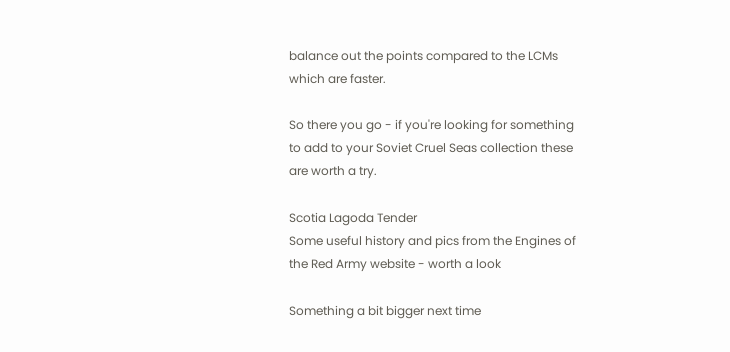balance out the points compared to the LCMs which are faster.

So there you go - if you're looking for something to add to your Soviet Cruel Seas collection these are worth a try.

Scotia Lagoda Tender
Some useful history and pics from the Engines of the Red Army website - worth a look

Something a bit bigger next time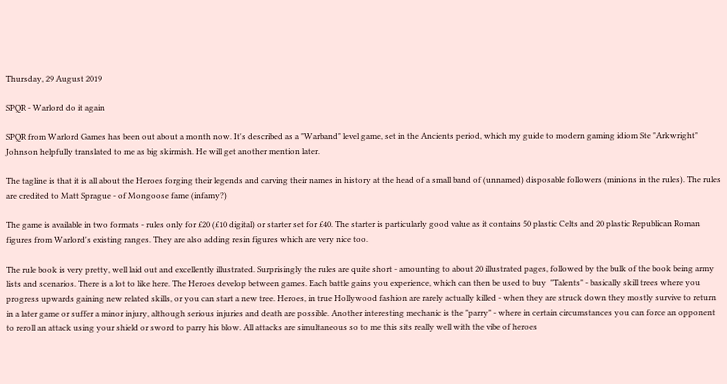Thursday, 29 August 2019

SPQR - Warlord do it again

SPQR from Warlord Games has been out about a month now. It's described as a "Warband" level game, set in the Ancients period, which my guide to modern gaming idiom Ste "Arkwright" Johnson helpfully translated to me as big skirmish. He will get another mention later.

The tagline is that it is all about the Heroes forging their legends and carving their names in history at the head of a small band of (unnamed) disposable followers (minions in the rules). The rules are credited to Matt Sprague - of Mongoose fame (infamy?)

The game is available in two formats - rules only for £20 (£10 digital) or starter set for £40. The starter is particularly good value as it contains 50 plastic Celts and 20 plastic Republican Roman figures from Warlord's existing ranges. They are also adding resin figures which are very nice too.

The rule book is very pretty, well laid out and excellently illustrated. Surprisingly the rules are quite short - amounting to about 20 illustrated pages, followed by the bulk of the book being army lists and scenarios. There is a lot to like here. The Heroes develop between games. Each battle gains you experience, which can then be used to buy  "Talents" - basically skill trees where you progress upwards gaining new related skills, or you can start a new tree. Heroes, in true Hollywood fashion are rarely actually killed - when they are struck down they mostly survive to return in a later game or suffer a minor injury, although serious injuries and death are possible. Another interesting mechanic is the "parry" - where in certain circumstances you can force an opponent to reroll an attack using your shield or sword to parry his blow. All attacks are simultaneous so to me this sits really well with the vibe of heroes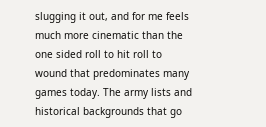slugging it out, and for me feels much more cinematic than the one sided roll to hit roll to wound that predominates many games today. The army lists and historical backgrounds that go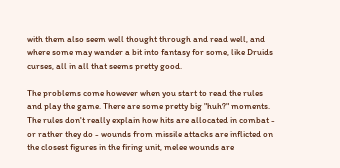with them also seem well thought through and read well, and where some may wander a bit into fantasy for some, like Druids curses, all in all that seems pretty good.

The problems come however when you start to read the rules and play the game. There are some pretty big "huh?" moments. The rules don't really explain how hits are allocated in combat - or rather they do - wounds from missile attacks are inflicted on the closest figures in the firing unit, melee wounds are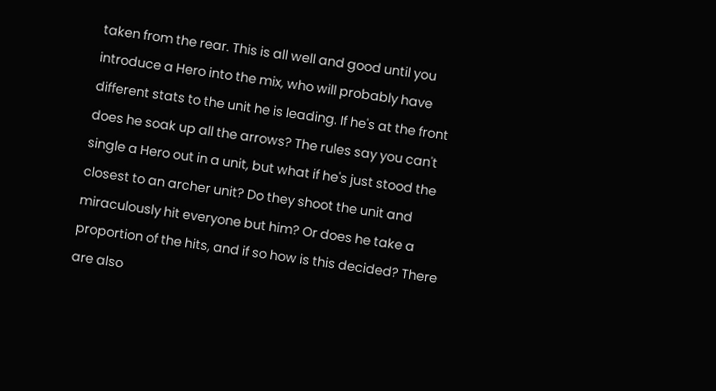taken from the rear. This is all well and good until you introduce a Hero into the mix, who will probably have different stats to the unit he is leading. If he's at the front does he soak up all the arrows? The rules say you can't single a Hero out in a unit, but what if he's just stood the closest to an archer unit? Do they shoot the unit and miraculously hit everyone but him? Or does he take a proportion of the hits, and if so how is this decided? There are also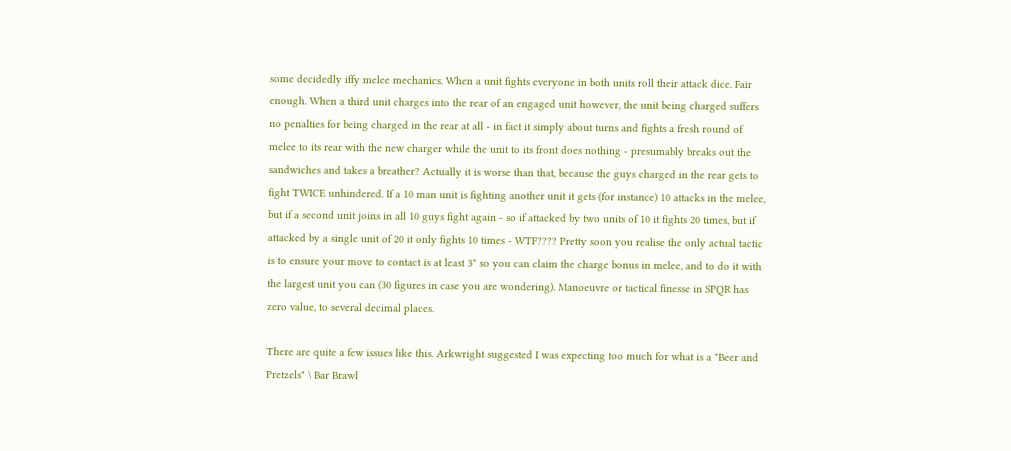some decidedly iffy melee mechanics. When a unit fights everyone in both units roll their attack dice. Fair enough. When a third unit charges into the rear of an engaged unit however, the unit being charged suffers no penalties for being charged in the rear at all - in fact it simply about turns and fights a fresh round of melee to its rear with the new charger while the unit to its front does nothing - presumably breaks out the sandwiches and takes a breather? Actually it is worse than that, because the guys charged in the rear gets to fight TWICE unhindered. If a 10 man unit is fighting another unit it gets (for instance) 10 attacks in the melee, but if a second unit joins in all 10 guys fight again - so if attacked by two units of 10 it fights 20 times, but if attacked by a single unit of 20 it only fights 10 times - WTF???? Pretty soon you realise the only actual tactic is to ensure your move to contact is at least 3" so you can claim the charge bonus in melee, and to do it with the largest unit you can (30 figures in case you are wondering). Manoeuvre or tactical finesse in SPQR has zero value, to several decimal places.

There are quite a few issues like this. Arkwright suggested I was expecting too much for what is a "Beer and Pretzels" \ Bar Brawl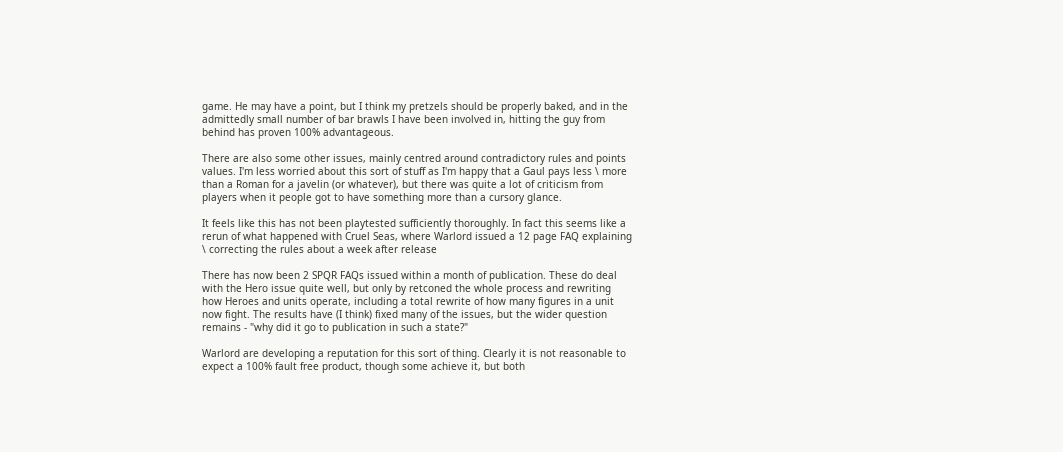game. He may have a point, but I think my pretzels should be properly baked, and in the admittedly small number of bar brawls I have been involved in, hitting the guy from behind has proven 100% advantageous.

There are also some other issues, mainly centred around contradictory rules and points values. I'm less worried about this sort of stuff as I'm happy that a Gaul pays less \ more than a Roman for a javelin (or whatever), but there was quite a lot of criticism from players when it people got to have something more than a cursory glance.

It feels like this has not been playtested sufficiently thoroughly. In fact this seems like a rerun of what happened with Cruel Seas, where Warlord issued a 12 page FAQ explaining \ correcting the rules about a week after release

There has now been 2 SPQR FAQs issued within a month of publication. These do deal with the Hero issue quite well, but only by retconed the whole process and rewriting how Heroes and units operate, including a total rewrite of how many figures in a unit now fight. The results have (I think) fixed many of the issues, but the wider question remains - "why did it go to publication in such a state?"

Warlord are developing a reputation for this sort of thing. Clearly it is not reasonable to expect a 100% fault free product, though some achieve it, but both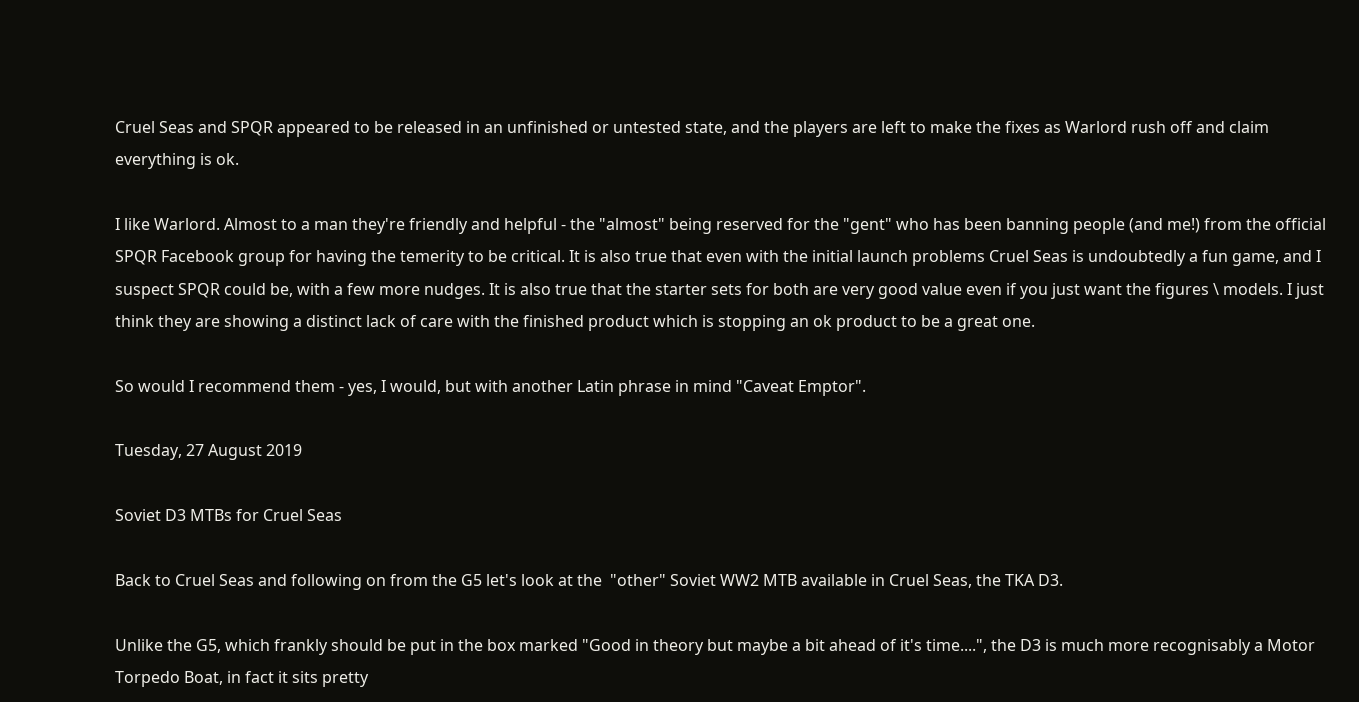Cruel Seas and SPQR appeared to be released in an unfinished or untested state, and the players are left to make the fixes as Warlord rush off and claim everything is ok.

I like Warlord. Almost to a man they're friendly and helpful - the "almost" being reserved for the "gent" who has been banning people (and me!) from the official SPQR Facebook group for having the temerity to be critical. It is also true that even with the initial launch problems Cruel Seas is undoubtedly a fun game, and I suspect SPQR could be, with a few more nudges. It is also true that the starter sets for both are very good value even if you just want the figures \ models. I just think they are showing a distinct lack of care with the finished product which is stopping an ok product to be a great one.

So would I recommend them - yes, I would, but with another Latin phrase in mind "Caveat Emptor".

Tuesday, 27 August 2019

Soviet D3 MTBs for Cruel Seas

Back to Cruel Seas and following on from the G5 let's look at the  "other" Soviet WW2 MTB available in Cruel Seas, the TKA D3.

Unlike the G5, which frankly should be put in the box marked "Good in theory but maybe a bit ahead of it's time....", the D3 is much more recognisably a Motor Torpedo Boat, in fact it sits pretty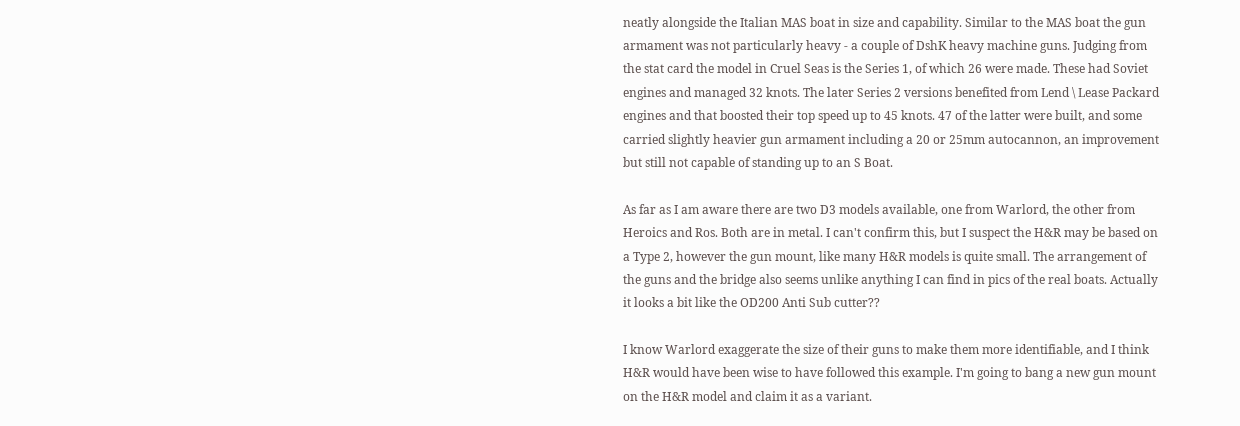neatly alongside the Italian MAS boat in size and capability. Similar to the MAS boat the gun armament was not particularly heavy - a couple of DshK heavy machine guns. Judging from the stat card the model in Cruel Seas is the Series 1, of which 26 were made. These had Soviet engines and managed 32 knots. The later Series 2 versions benefited from Lend \ Lease Packard engines and that boosted their top speed up to 45 knots. 47 of the latter were built, and some carried slightly heavier gun armament including a 20 or 25mm autocannon, an improvement but still not capable of standing up to an S Boat.

As far as I am aware there are two D3 models available, one from Warlord, the other from Heroics and Ros. Both are in metal. I can't confirm this, but I suspect the H&R may be based on a Type 2, however the gun mount, like many H&R models is quite small. The arrangement of the guns and the bridge also seems unlike anything I can find in pics of the real boats. Actually it looks a bit like the OD200 Anti Sub cutter??

I know Warlord exaggerate the size of their guns to make them more identifiable, and I think H&R would have been wise to have followed this example. I'm going to bang a new gun mount on the H&R model and claim it as a variant.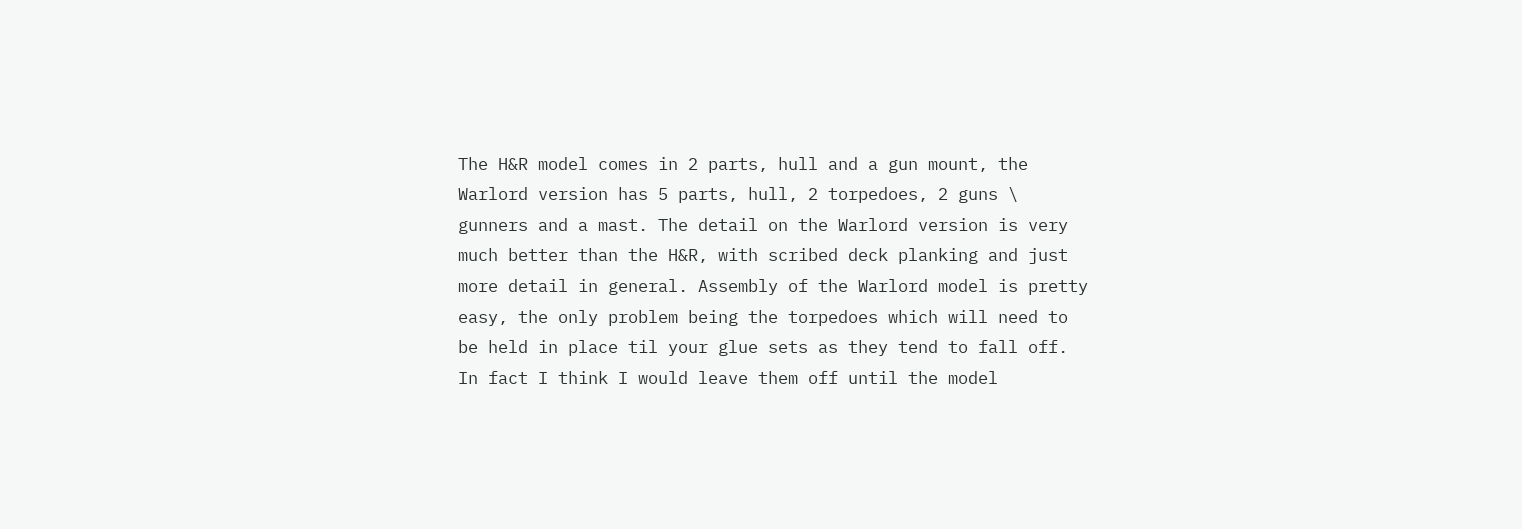The H&R model comes in 2 parts, hull and a gun mount, the Warlord version has 5 parts, hull, 2 torpedoes, 2 guns \ gunners and a mast. The detail on the Warlord version is very much better than the H&R, with scribed deck planking and just more detail in general. Assembly of the Warlord model is pretty easy, the only problem being the torpedoes which will need to be held in place til your glue sets as they tend to fall off. In fact I think I would leave them off until the model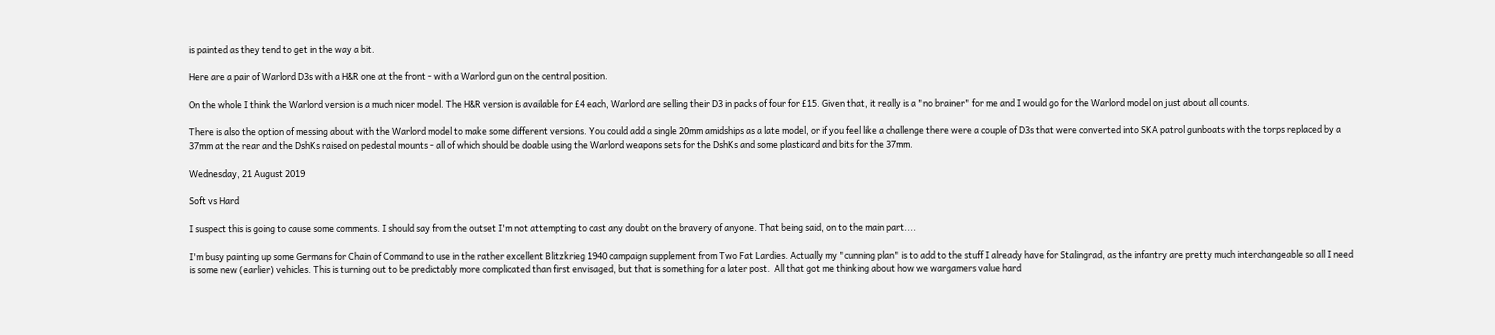is painted as they tend to get in the way a bit.

Here are a pair of Warlord D3s with a H&R one at the front - with a Warlord gun on the central position.

On the whole I think the Warlord version is a much nicer model. The H&R version is available for £4 each, Warlord are selling their D3 in packs of four for £15. Given that, it really is a "no brainer" for me and I would go for the Warlord model on just about all counts.

There is also the option of messing about with the Warlord model to make some different versions. You could add a single 20mm amidships as a late model, or if you feel like a challenge there were a couple of D3s that were converted into SKA patrol gunboats with the torps replaced by a 37mm at the rear and the DshKs raised on pedestal mounts - all of which should be doable using the Warlord weapons sets for the DshKs and some plasticard and bits for the 37mm.

Wednesday, 21 August 2019

Soft vs Hard

I suspect this is going to cause some comments. I should say from the outset I'm not attempting to cast any doubt on the bravery of anyone. That being said, on to the main part....

I'm busy painting up some Germans for Chain of Command to use in the rather excellent Blitzkrieg 1940 campaign supplement from Two Fat Lardies. Actually my "cunning plan" is to add to the stuff I already have for Stalingrad, as the infantry are pretty much interchangeable so all I need is some new (earlier) vehicles. This is turning out to be predictably more complicated than first envisaged, but that is something for a later post.  All that got me thinking about how we wargamers value hard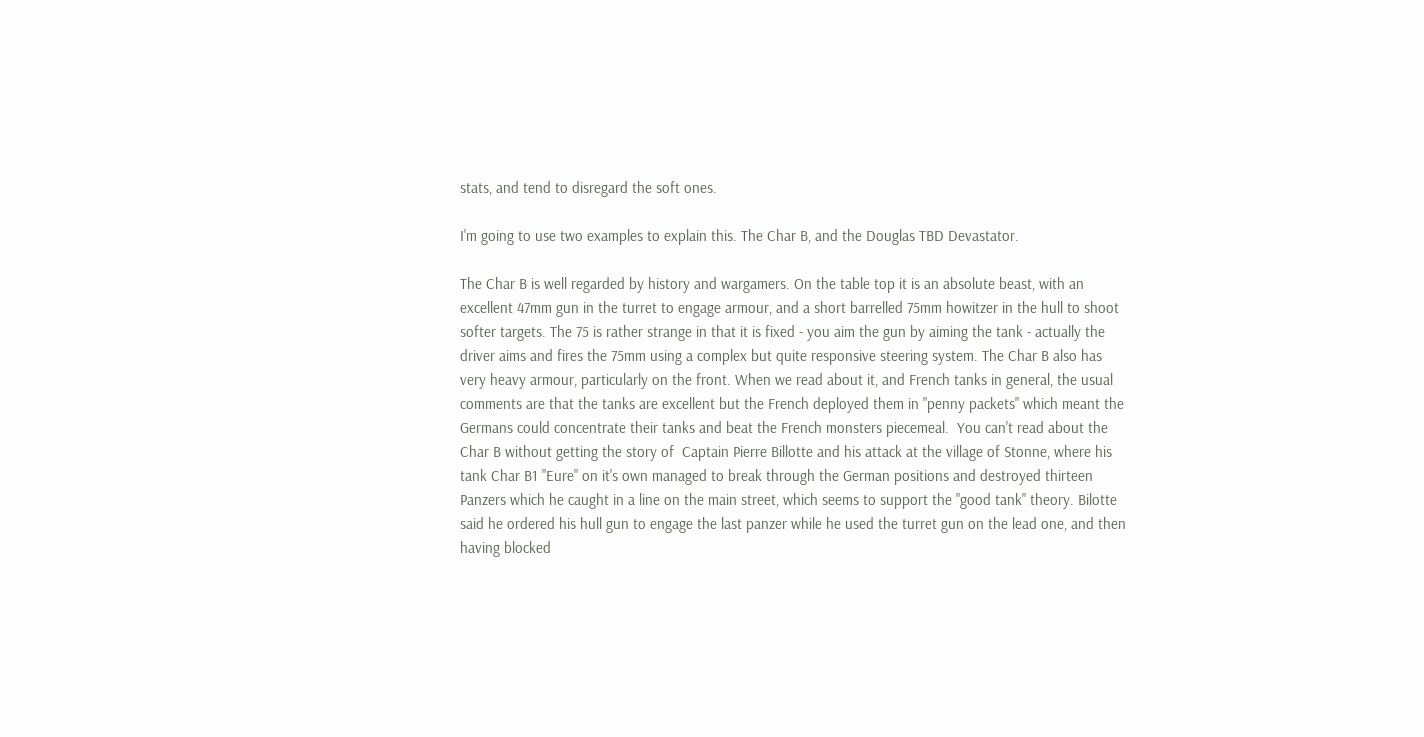stats, and tend to disregard the soft ones.

I'm going to use two examples to explain this. The Char B, and the Douglas TBD Devastator.

The Char B is well regarded by history and wargamers. On the table top it is an absolute beast, with an excellent 47mm gun in the turret to engage armour, and a short barrelled 75mm howitzer in the hull to shoot softer targets. The 75 is rather strange in that it is fixed - you aim the gun by aiming the tank - actually the driver aims and fires the 75mm using a complex but quite responsive steering system. The Char B also has very heavy armour, particularly on the front. When we read about it, and French tanks in general, the usual comments are that the tanks are excellent but the French deployed them in "penny packets" which meant the Germans could concentrate their tanks and beat the French monsters piecemeal.  You can't read about the Char B without getting the story of  Captain Pierre Billotte and his attack at the village of Stonne, where his tank Char B1 "Eure" on it's own managed to break through the German positions and destroyed thirteen Panzers which he caught in a line on the main street, which seems to support the "good tank" theory. Bilotte said he ordered his hull gun to engage the last panzer while he used the turret gun on the lead one, and then having blocked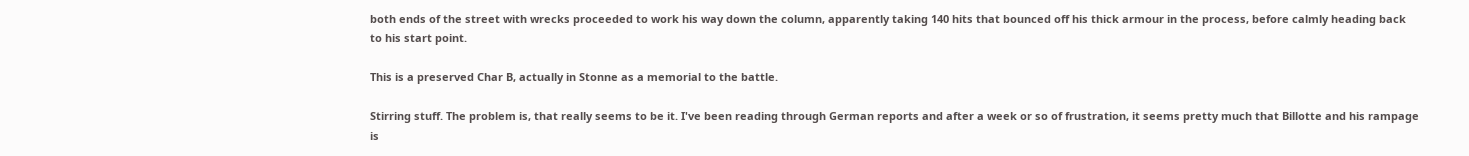both ends of the street with wrecks proceeded to work his way down the column, apparently taking 140 hits that bounced off his thick armour in the process, before calmly heading back to his start point.

This is a preserved Char B, actually in Stonne as a memorial to the battle.

Stirring stuff. The problem is, that really seems to be it. I've been reading through German reports and after a week or so of frustration, it seems pretty much that Billotte and his rampage is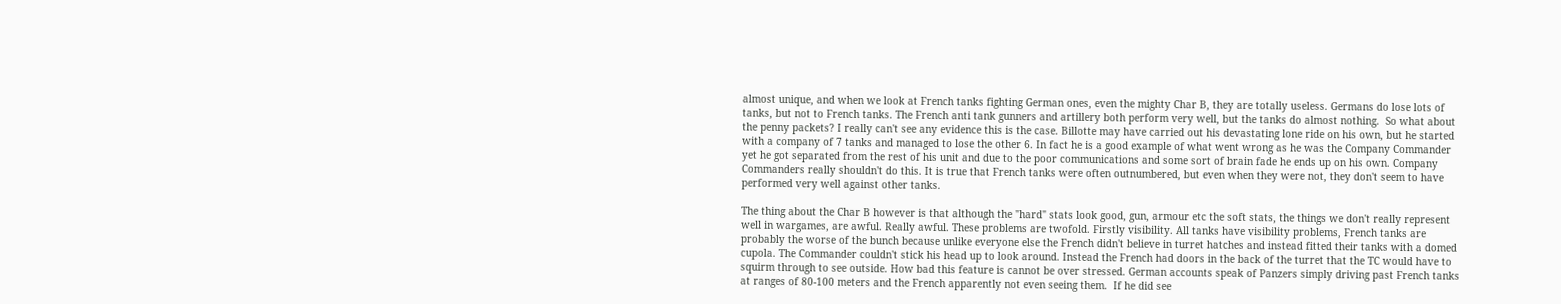almost unique, and when we look at French tanks fighting German ones, even the mighty Char B, they are totally useless. Germans do lose lots of tanks, but not to French tanks. The French anti tank gunners and artillery both perform very well, but the tanks do almost nothing.  So what about the penny packets? I really can't see any evidence this is the case. Billotte may have carried out his devastating lone ride on his own, but he started with a company of 7 tanks and managed to lose the other 6. In fact he is a good example of what went wrong as he was the Company Commander yet he got separated from the rest of his unit and due to the poor communications and some sort of brain fade he ends up on his own. Company Commanders really shouldn't do this. It is true that French tanks were often outnumbered, but even when they were not, they don't seem to have performed very well against other tanks.

The thing about the Char B however is that although the "hard" stats look good, gun, armour etc the soft stats, the things we don't really represent well in wargames, are awful. Really awful. These problems are twofold. Firstly visibility. All tanks have visibility problems, French tanks are probably the worse of the bunch because unlike everyone else the French didn't believe in turret hatches and instead fitted their tanks with a domed cupola. The Commander couldn't stick his head up to look around. Instead the French had doors in the back of the turret that the TC would have to squirm through to see outside. How bad this feature is cannot be over stressed. German accounts speak of Panzers simply driving past French tanks at ranges of 80-100 meters and the French apparently not even seeing them.  If he did see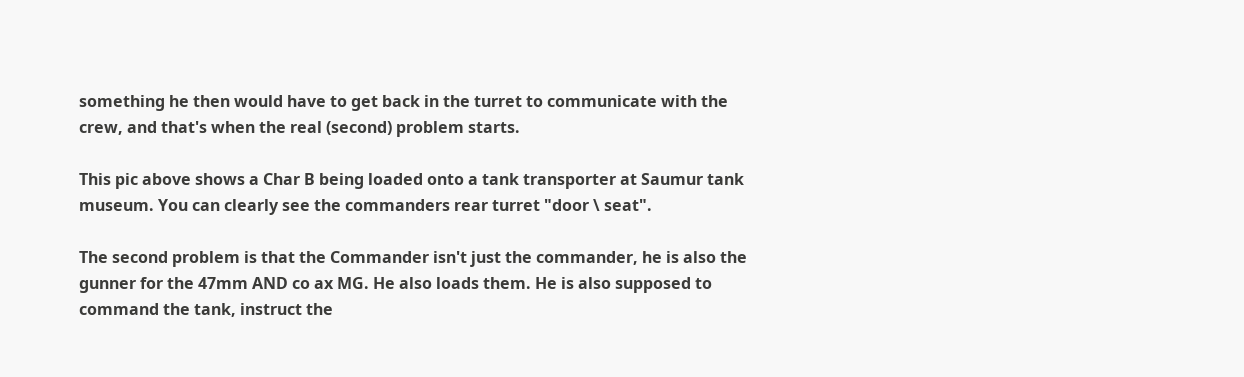something he then would have to get back in the turret to communicate with the crew, and that's when the real (second) problem starts.

This pic above shows a Char B being loaded onto a tank transporter at Saumur tank museum. You can clearly see the commanders rear turret "door \ seat".

The second problem is that the Commander isn't just the commander, he is also the gunner for the 47mm AND co ax MG. He also loads them. He is also supposed to command the tank, instruct the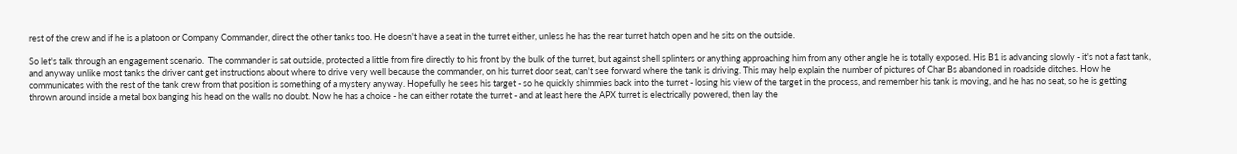rest of the crew and if he is a platoon or Company Commander, direct the other tanks too. He doesn't have a seat in the turret either, unless he has the rear turret hatch open and he sits on the outside.

So let's talk through an engagement scenario.  The commander is sat outside, protected a little from fire directly to his front by the bulk of the turret, but against shell splinters or anything approaching him from any other angle he is totally exposed. His B1 is advancing slowly - it's not a fast tank, and anyway unlike most tanks the driver cant get instructions about where to drive very well because the commander, on his turret door seat, can't see forward where the tank is driving. This may help explain the number of pictures of Char Bs abandoned in roadside ditches. How he communicates with the rest of the tank crew from that position is something of a mystery anyway. Hopefully he sees his target - so he quickly shimmies back into the turret - losing his view of the target in the process, and remember his tank is moving, and he has no seat, so he is getting thrown around inside a metal box banging his head on the walls no doubt. Now he has a choice - he can either rotate the turret - and at least here the APX turret is electrically powered, then lay the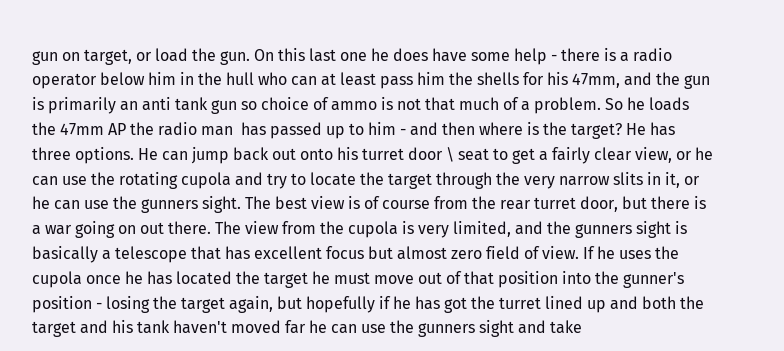gun on target, or load the gun. On this last one he does have some help - there is a radio operator below him in the hull who can at least pass him the shells for his 47mm, and the gun is primarily an anti tank gun so choice of ammo is not that much of a problem. So he loads the 47mm AP the radio man  has passed up to him - and then where is the target? He has three options. He can jump back out onto his turret door \ seat to get a fairly clear view, or he can use the rotating cupola and try to locate the target through the very narrow slits in it, or he can use the gunners sight. The best view is of course from the rear turret door, but there is a war going on out there. The view from the cupola is very limited, and the gunners sight is basically a telescope that has excellent focus but almost zero field of view. If he uses the cupola once he has located the target he must move out of that position into the gunner's position - losing the target again, but hopefully if he has got the turret lined up and both the target and his tank haven't moved far he can use the gunners sight and take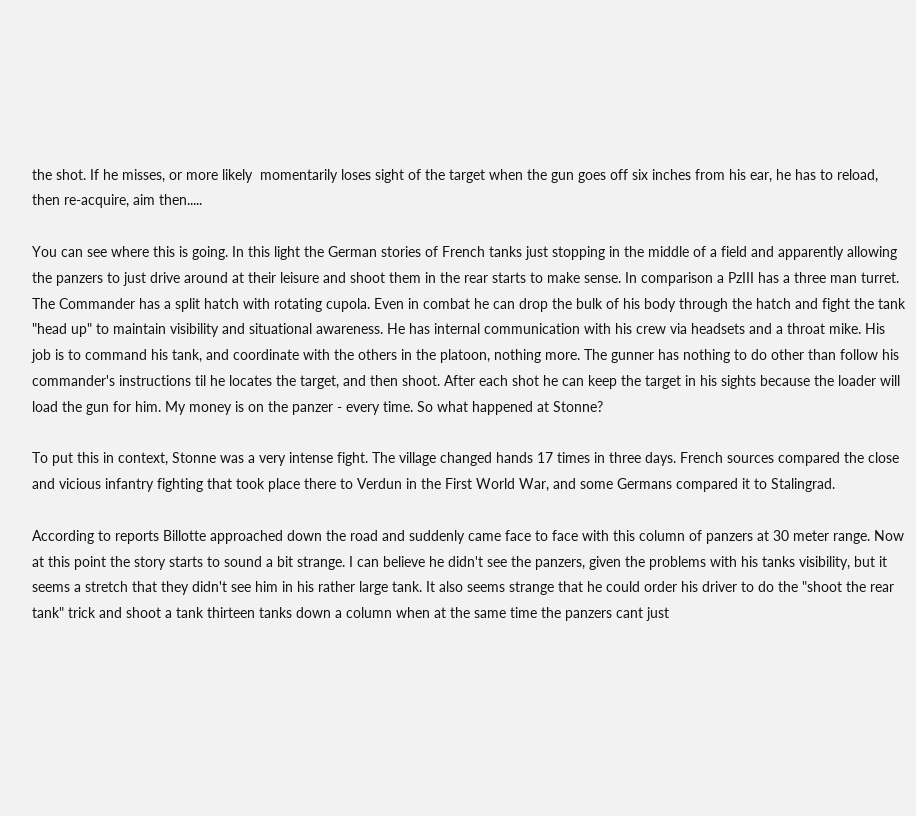the shot. If he misses, or more likely  momentarily loses sight of the target when the gun goes off six inches from his ear, he has to reload, then re-acquire, aim then.....

You can see where this is going. In this light the German stories of French tanks just stopping in the middle of a field and apparently allowing the panzers to just drive around at their leisure and shoot them in the rear starts to make sense. In comparison a PzIII has a three man turret. The Commander has a split hatch with rotating cupola. Even in combat he can drop the bulk of his body through the hatch and fight the tank "head up" to maintain visibility and situational awareness. He has internal communication with his crew via headsets and a throat mike. His job is to command his tank, and coordinate with the others in the platoon, nothing more. The gunner has nothing to do other than follow his commander's instructions til he locates the target, and then shoot. After each shot he can keep the target in his sights because the loader will load the gun for him. My money is on the panzer - every time. So what happened at Stonne?

To put this in context, Stonne was a very intense fight. The village changed hands 17 times in three days. French sources compared the close and vicious infantry fighting that took place there to Verdun in the First World War, and some Germans compared it to Stalingrad.

According to reports Billotte approached down the road and suddenly came face to face with this column of panzers at 30 meter range. Now at this point the story starts to sound a bit strange. I can believe he didn't see the panzers, given the problems with his tanks visibility, but it seems a stretch that they didn't see him in his rather large tank. It also seems strange that he could order his driver to do the "shoot the rear tank" trick and shoot a tank thirteen tanks down a column when at the same time the panzers cant just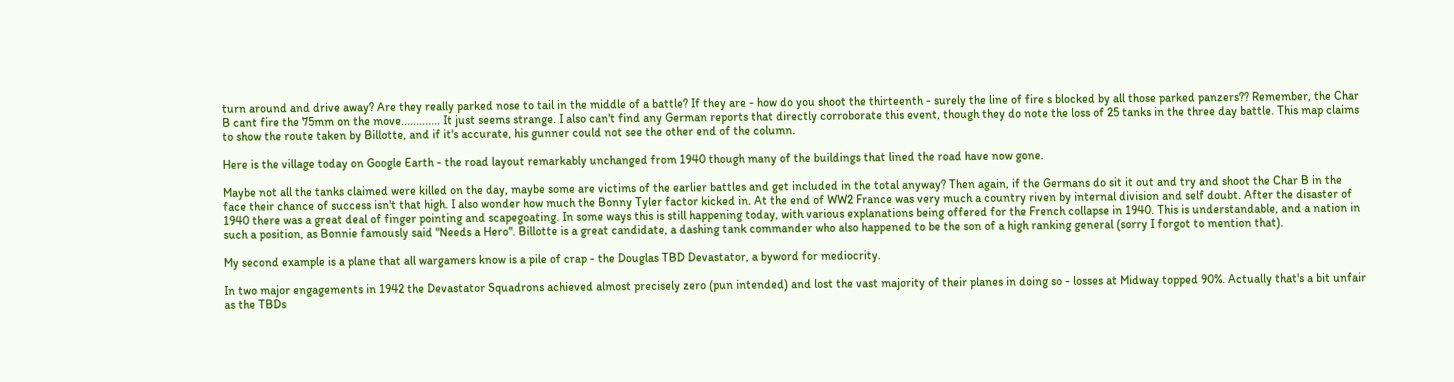turn around and drive away? Are they really parked nose to tail in the middle of a battle? If they are - how do you shoot the thirteenth - surely the line of fire s blocked by all those parked panzers?? Remember, the Char B cant fire the 75mm on the move............. It just seems strange. I also can't find any German reports that directly corroborate this event, though they do note the loss of 25 tanks in the three day battle. This map claims to show the route taken by Billotte, and if it's accurate, his gunner could not see the other end of the column.

Here is the village today on Google Earth - the road layout remarkably unchanged from 1940 though many of the buildings that lined the road have now gone.

Maybe not all the tanks claimed were killed on the day, maybe some are victims of the earlier battles and get included in the total anyway? Then again, if the Germans do sit it out and try and shoot the Char B in the face their chance of success isn't that high. I also wonder how much the Bonny Tyler factor kicked in. At the end of WW2 France was very much a country riven by internal division and self doubt. After the disaster of 1940 there was a great deal of finger pointing and scapegoating. In some ways this is still happening today, with various explanations being offered for the French collapse in 1940. This is understandable, and a nation in such a position, as Bonnie famously said "Needs a Hero". Billotte is a great candidate, a dashing tank commander who also happened to be the son of a high ranking general (sorry I forgot to mention that).

My second example is a plane that all wargamers know is a pile of crap - the Douglas TBD Devastator, a byword for mediocrity.

In two major engagements in 1942 the Devastator Squadrons achieved almost precisely zero (pun intended) and lost the vast majority of their planes in doing so - losses at Midway topped 90%. Actually that's a bit unfair as the TBDs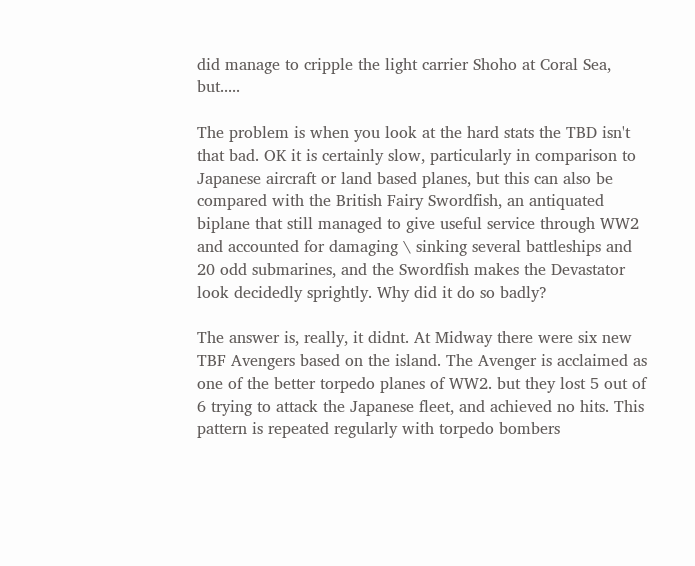did manage to cripple the light carrier Shoho at Coral Sea, but.....

The problem is when you look at the hard stats the TBD isn't that bad. OK it is certainly slow, particularly in comparison to Japanese aircraft or land based planes, but this can also be compared with the British Fairy Swordfish, an antiquated biplane that still managed to give useful service through WW2 and accounted for damaging \ sinking several battleships and 20 odd submarines, and the Swordfish makes the Devastator look decidedly sprightly. Why did it do so badly?

The answer is, really, it didnt. At Midway there were six new TBF Avengers based on the island. The Avenger is acclaimed as one of the better torpedo planes of WW2. but they lost 5 out of 6 trying to attack the Japanese fleet, and achieved no hits. This pattern is repeated regularly with torpedo bombers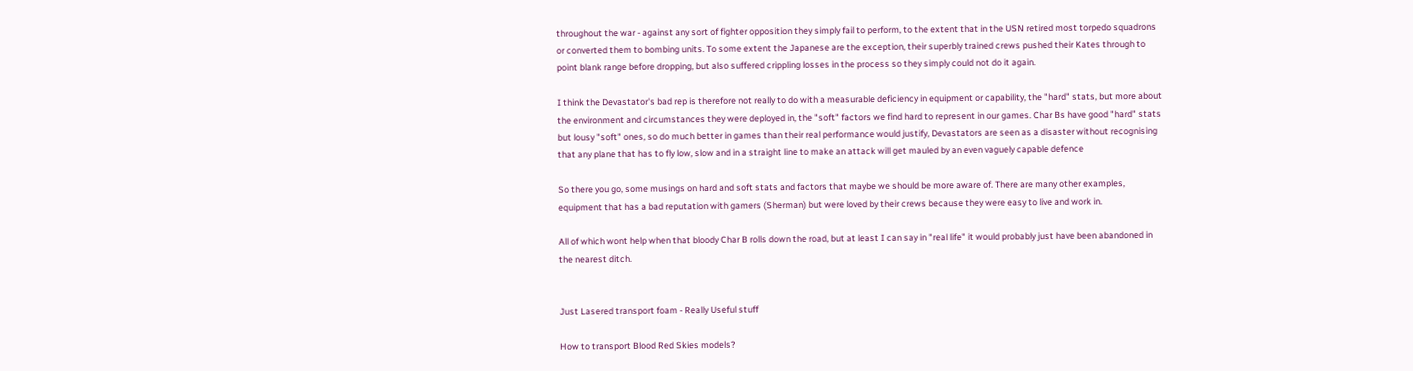throughout the war - against any sort of fighter opposition they simply fail to perform, to the extent that in the USN retired most torpedo squadrons or converted them to bombing units. To some extent the Japanese are the exception, their superbly trained crews pushed their Kates through to point blank range before dropping, but also suffered crippling losses in the process so they simply could not do it again.

I think the Devastator's bad rep is therefore not really to do with a measurable deficiency in equipment or capability, the "hard" stats, but more about the environment and circumstances they were deployed in, the "soft" factors we find hard to represent in our games. Char Bs have good "hard" stats but lousy "soft" ones, so do much better in games than their real performance would justify, Devastators are seen as a disaster without recognising that any plane that has to fly low, slow and in a straight line to make an attack will get mauled by an even vaguely capable defence

So there you go, some musings on hard and soft stats and factors that maybe we should be more aware of. There are many other examples, equipment that has a bad reputation with gamers (Sherman) but were loved by their crews because they were easy to live and work in.

All of which wont help when that bloody Char B rolls down the road, but at least I can say in "real life" it would probably just have been abandoned in the nearest ditch.


Just Lasered transport foam - Really Useful stuff

How to transport Blood Red Skies models?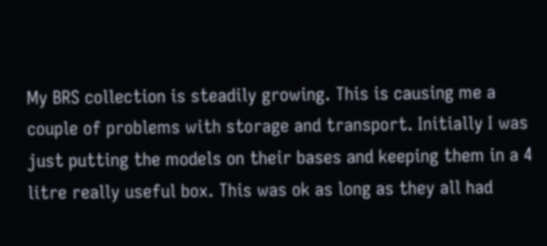My BRS collection is steadily growing. This is causing me a couple of problems with storage and transport. Initially I was just putting the models on their bases and keeping them in a 4 litre really useful box. This was ok as long as they all had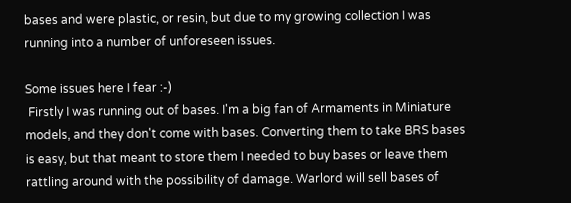bases and were plastic, or resin, but due to my growing collection I was running into a number of unforeseen issues.

Some issues here I fear :-)
 Firstly I was running out of bases. I'm a big fan of Armaments in Miniature models, and they don't come with bases. Converting them to take BRS bases is easy, but that meant to store them I needed to buy bases or leave them rattling around with the possibility of damage. Warlord will sell bases of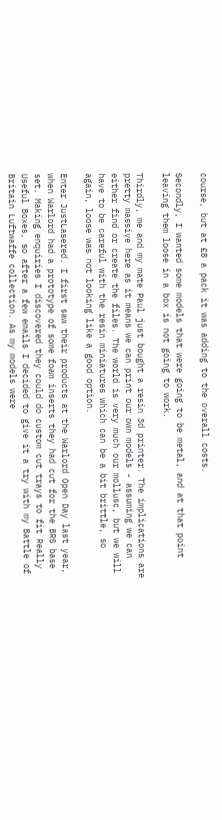course, but at £8 a pack it was adding to the overall costs.

Secondly, I wanted some models that were going to be metal, and at that point leaving them loose in a box is not going to work.

Thirdly, me and my mate Paul just bought a resin 3d printer. The implications are pretty massive here as it means we can print our own models - assuming we can either find or create the files. The world is very much our mollusc, but we will have to be careful with the resin miniatures which can be a bit brittle, so again, loose was not looking like a good option.

Enter JustLasered. I first saw their products at the Warlord Open Day last year, when Warlord had a prototype of some foam inserts they had cut for the BRS base set. Making enquiries I discovered they could do custom cut trays to fit Really Useful Boxes, so after a few emails I decided to give it a try with my Battle of Britain Luftwaffe collection. As my models were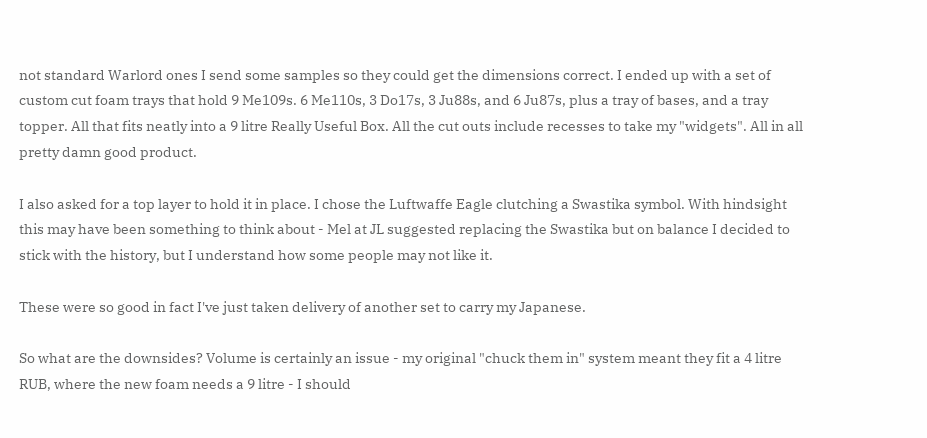not standard Warlord ones I send some samples so they could get the dimensions correct. I ended up with a set of custom cut foam trays that hold 9 Me109s. 6 Me110s, 3 Do17s, 3 Ju88s, and 6 Ju87s, plus a tray of bases, and a tray topper. All that fits neatly into a 9 litre Really Useful Box. All the cut outs include recesses to take my "widgets". All in all pretty damn good product.

I also asked for a top layer to hold it in place. I chose the Luftwaffe Eagle clutching a Swastika symbol. With hindsight this may have been something to think about - Mel at JL suggested replacing the Swastika but on balance I decided to stick with the history, but I understand how some people may not like it.

These were so good in fact I've just taken delivery of another set to carry my Japanese.

So what are the downsides? Volume is certainly an issue - my original "chuck them in" system meant they fit a 4 litre RUB, where the new foam needs a 9 litre - I should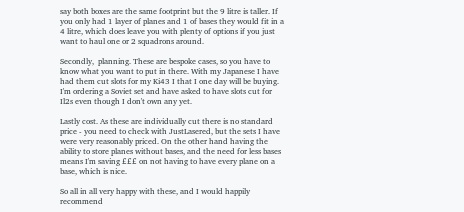say both boxes are the same footprint but the 9 litre is taller. If you only had 1 layer of planes and 1 of bases they would fit in a 4 litre, which does leave you with plenty of options if you just want to haul one or 2 squadrons around.

Secondly,  planning. These are bespoke cases, so you have to know what you want to put in there. With my Japanese I have had them cut slots for my Ki43 I that I one day will be buying. I'm ordering a Soviet set and have asked to have slots cut for Il2s even though I don't own any yet.

Lastly cost. As these are individually cut there is no standard price - you need to check with JustLasered, but the sets I have were very reasonably priced. On the other hand having the ability to store planes without bases, and the need for less bases means I'm saving £££ on not having to have every plane on a base, which is nice.

So all in all very happy with these, and I would happily recommend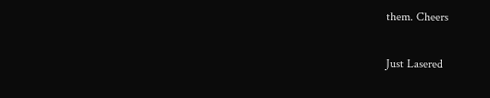them. Cheers

Just Lasered